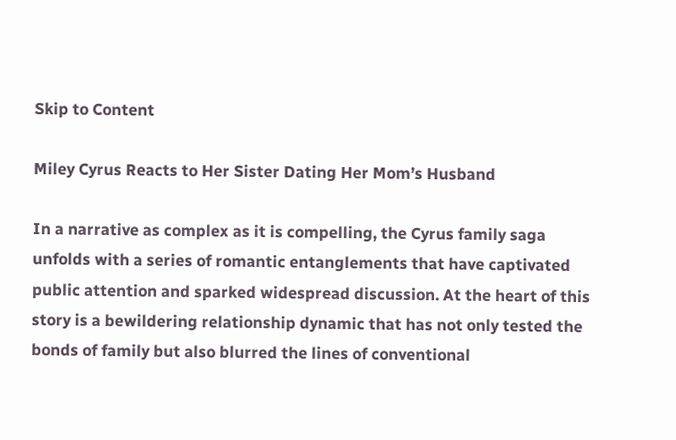Skip to Content

Miley Cyrus Reacts to Her Sister Dating Her Mom’s Husband

In a narrative as complex as it is compelling, the Cyrus family saga unfolds with a series of romantic entanglements that have captivated public attention and sparked widespread discussion. At the heart of this story is a bewildering relationship dynamic that has not only tested the bonds of family but also blurred the lines of conventional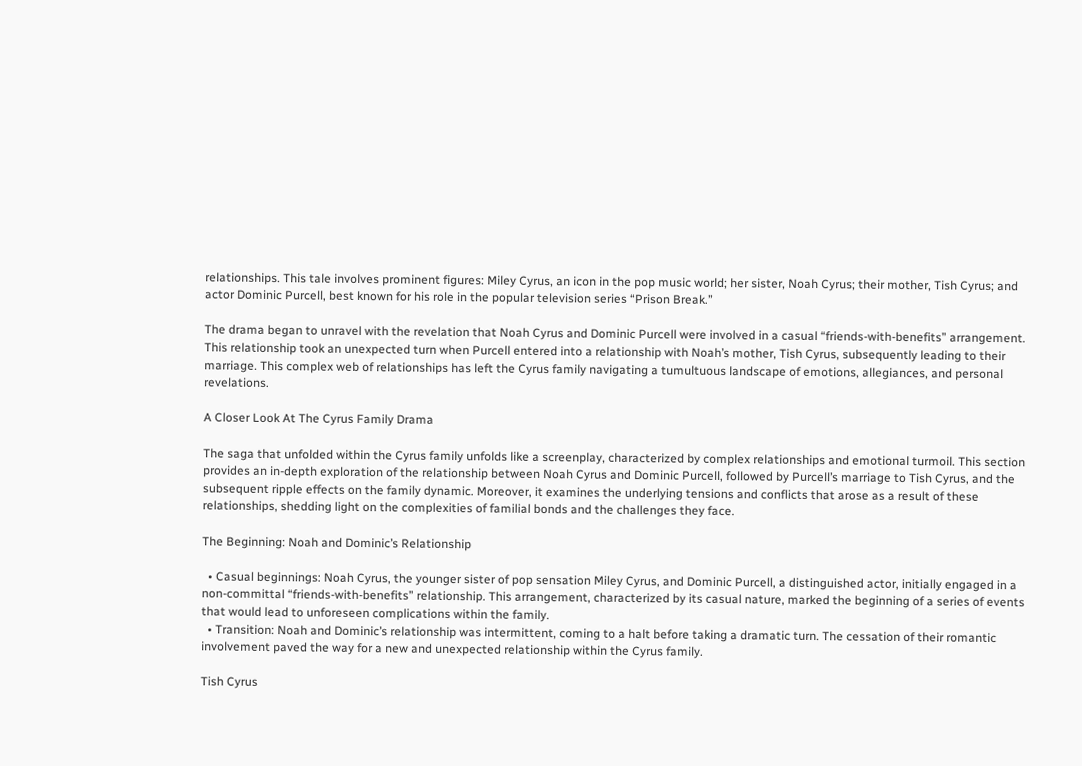relationships. This tale involves prominent figures: Miley Cyrus, an icon in the pop music world; her sister, Noah Cyrus; their mother, Tish Cyrus; and actor Dominic Purcell, best known for his role in the popular television series “Prison Break.”

The drama began to unravel with the revelation that Noah Cyrus and Dominic Purcell were involved in a casual “friends-with-benefits” arrangement. This relationship took an unexpected turn when Purcell entered into a relationship with Noah’s mother, Tish Cyrus, subsequently leading to their marriage. This complex web of relationships has left the Cyrus family navigating a tumultuous landscape of emotions, allegiances, and personal revelations.

A Closer Look At The Cyrus Family Drama

The saga that unfolded within the Cyrus family unfolds like a screenplay, characterized by complex relationships and emotional turmoil. This section provides an in-depth exploration of the relationship between Noah Cyrus and Dominic Purcell, followed by Purcell’s marriage to Tish Cyrus, and the subsequent ripple effects on the family dynamic. Moreover, it examines the underlying tensions and conflicts that arose as a result of these relationships, shedding light on the complexities of familial bonds and the challenges they face.

The Beginning: Noah and Dominic’s Relationship

  • Casual beginnings: Noah Cyrus, the younger sister of pop sensation Miley Cyrus, and Dominic Purcell, a distinguished actor, initially engaged in a non-committal “friends-with-benefits” relationship. This arrangement, characterized by its casual nature, marked the beginning of a series of events that would lead to unforeseen complications within the family.
  • Transition: Noah and Dominic’s relationship was intermittent, coming to a halt before taking a dramatic turn. The cessation of their romantic involvement paved the way for a new and unexpected relationship within the Cyrus family.

Tish Cyrus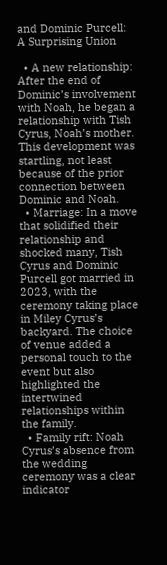and Dominic Purcell: A Surprising Union

  • A new relationship: After the end of Dominic’s involvement with Noah, he began a relationship with Tish Cyrus, Noah’s mother. This development was startling, not least because of the prior connection between Dominic and Noah.
  • Marriage: In a move that solidified their relationship and shocked many, Tish Cyrus and Dominic Purcell got married in 2023, with the ceremony taking place in Miley Cyrus’s backyard. The choice of venue added a personal touch to the event but also highlighted the intertwined relationships within the family.
  • Family rift: Noah Cyrus’s absence from the wedding ceremony was a clear indicator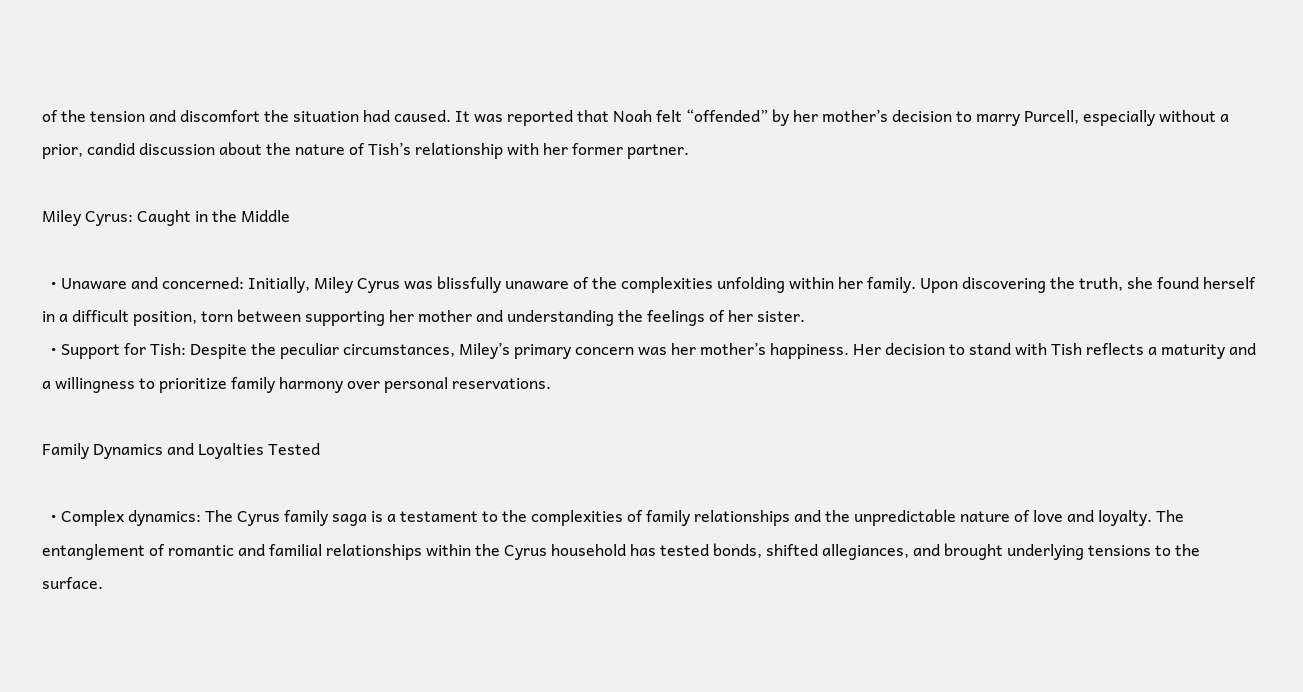of the tension and discomfort the situation had caused. It was reported that Noah felt “offended” by her mother’s decision to marry Purcell, especially without a prior, candid discussion about the nature of Tish’s relationship with her former partner.

Miley Cyrus: Caught in the Middle

  • Unaware and concerned: Initially, Miley Cyrus was blissfully unaware of the complexities unfolding within her family. Upon discovering the truth, she found herself in a difficult position, torn between supporting her mother and understanding the feelings of her sister.
  • Support for Tish: Despite the peculiar circumstances, Miley’s primary concern was her mother’s happiness. Her decision to stand with Tish reflects a maturity and a willingness to prioritize family harmony over personal reservations.

Family Dynamics and Loyalties Tested

  • Complex dynamics: The Cyrus family saga is a testament to the complexities of family relationships and the unpredictable nature of love and loyalty. The entanglement of romantic and familial relationships within the Cyrus household has tested bonds, shifted allegiances, and brought underlying tensions to the surface.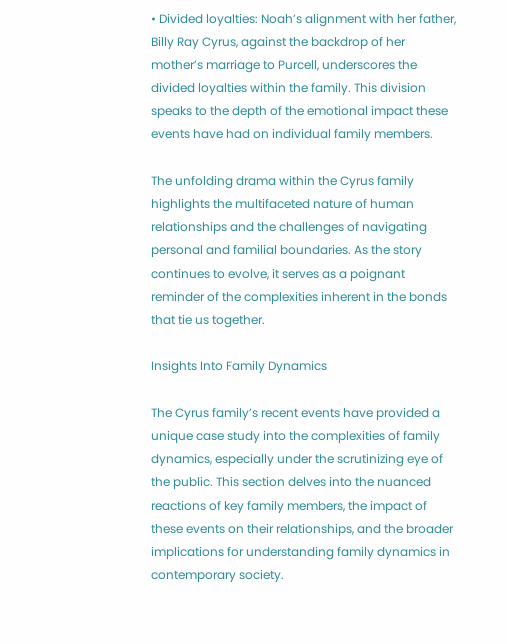• Divided loyalties: Noah’s alignment with her father, Billy Ray Cyrus, against the backdrop of her mother’s marriage to Purcell, underscores the divided loyalties within the family. This division speaks to the depth of the emotional impact these events have had on individual family members.

The unfolding drama within the Cyrus family highlights the multifaceted nature of human relationships and the challenges of navigating personal and familial boundaries. As the story continues to evolve, it serves as a poignant reminder of the complexities inherent in the bonds that tie us together.

Insights Into Family Dynamics

The Cyrus family’s recent events have provided a unique case study into the complexities of family dynamics, especially under the scrutinizing eye of the public. This section delves into the nuanced reactions of key family members, the impact of these events on their relationships, and the broader implications for understanding family dynamics in contemporary society.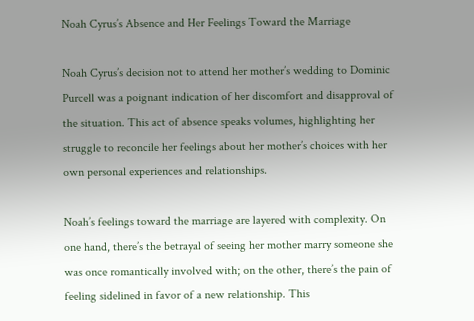Noah Cyrus’s Absence and Her Feelings Toward the Marriage

Noah Cyrus’s decision not to attend her mother’s wedding to Dominic Purcell was a poignant indication of her discomfort and disapproval of the situation. This act of absence speaks volumes, highlighting her struggle to reconcile her feelings about her mother’s choices with her own personal experiences and relationships.

Noah’s feelings toward the marriage are layered with complexity. On one hand, there’s the betrayal of seeing her mother marry someone she was once romantically involved with; on the other, there’s the pain of feeling sidelined in favor of a new relationship. This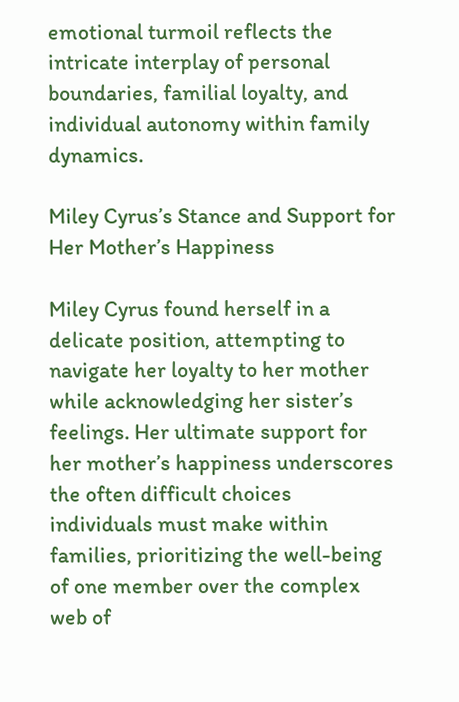emotional turmoil reflects the intricate interplay of personal boundaries, familial loyalty, and individual autonomy within family dynamics.

Miley Cyrus’s Stance and Support for Her Mother’s Happiness

Miley Cyrus found herself in a delicate position, attempting to navigate her loyalty to her mother while acknowledging her sister’s feelings. Her ultimate support for her mother’s happiness underscores the often difficult choices individuals must make within families, prioritizing the well-being of one member over the complex web of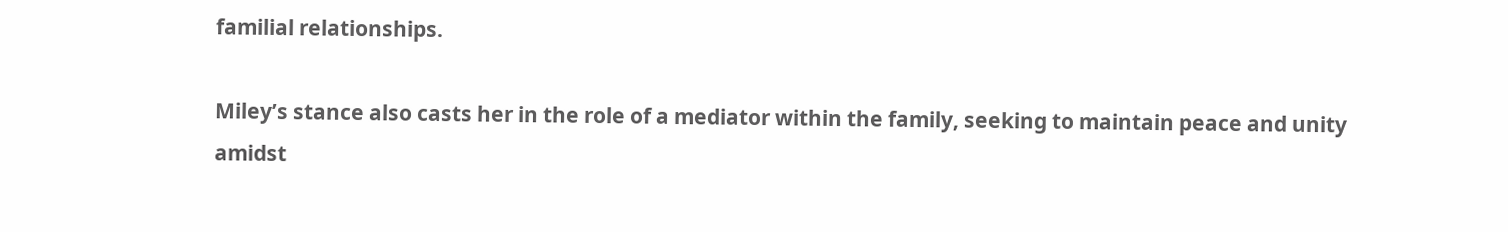familial relationships.

Miley’s stance also casts her in the role of a mediator within the family, seeking to maintain peace and unity amidst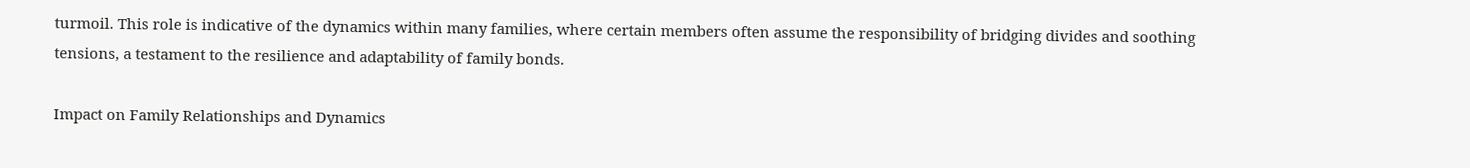turmoil. This role is indicative of the dynamics within many families, where certain members often assume the responsibility of bridging divides and soothing tensions, a testament to the resilience and adaptability of family bonds.

Impact on Family Relationships and Dynamics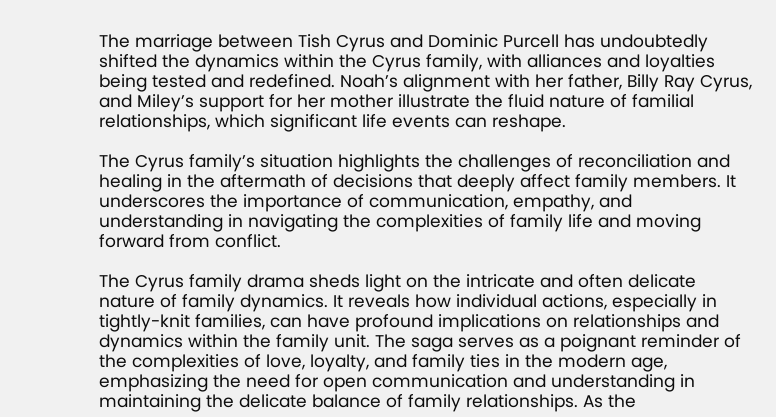The marriage between Tish Cyrus and Dominic Purcell has undoubtedly shifted the dynamics within the Cyrus family, with alliances and loyalties being tested and redefined. Noah’s alignment with her father, Billy Ray Cyrus, and Miley’s support for her mother illustrate the fluid nature of familial relationships, which significant life events can reshape.

The Cyrus family’s situation highlights the challenges of reconciliation and healing in the aftermath of decisions that deeply affect family members. It underscores the importance of communication, empathy, and understanding in navigating the complexities of family life and moving forward from conflict.

The Cyrus family drama sheds light on the intricate and often delicate nature of family dynamics. It reveals how individual actions, especially in tightly-knit families, can have profound implications on relationships and dynamics within the family unit. The saga serves as a poignant reminder of the complexities of love, loyalty, and family ties in the modern age, emphasizing the need for open communication and understanding in maintaining the delicate balance of family relationships. As the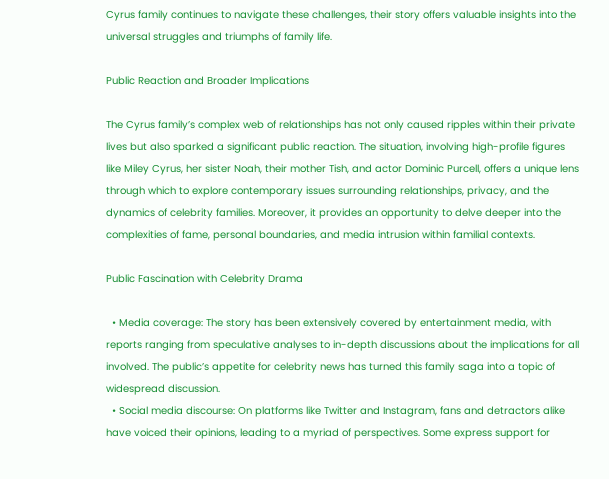Cyrus family continues to navigate these challenges, their story offers valuable insights into the universal struggles and triumphs of family life.

Public Reaction and Broader Implications

The Cyrus family’s complex web of relationships has not only caused ripples within their private lives but also sparked a significant public reaction. The situation, involving high-profile figures like Miley Cyrus, her sister Noah, their mother Tish, and actor Dominic Purcell, offers a unique lens through which to explore contemporary issues surrounding relationships, privacy, and the dynamics of celebrity families. Moreover, it provides an opportunity to delve deeper into the complexities of fame, personal boundaries, and media intrusion within familial contexts.

Public Fascination with Celebrity Drama

  • Media coverage: The story has been extensively covered by entertainment media, with reports ranging from speculative analyses to in-depth discussions about the implications for all involved. The public’s appetite for celebrity news has turned this family saga into a topic of widespread discussion.
  • Social media discourse: On platforms like Twitter and Instagram, fans and detractors alike have voiced their opinions, leading to a myriad of perspectives. Some express support for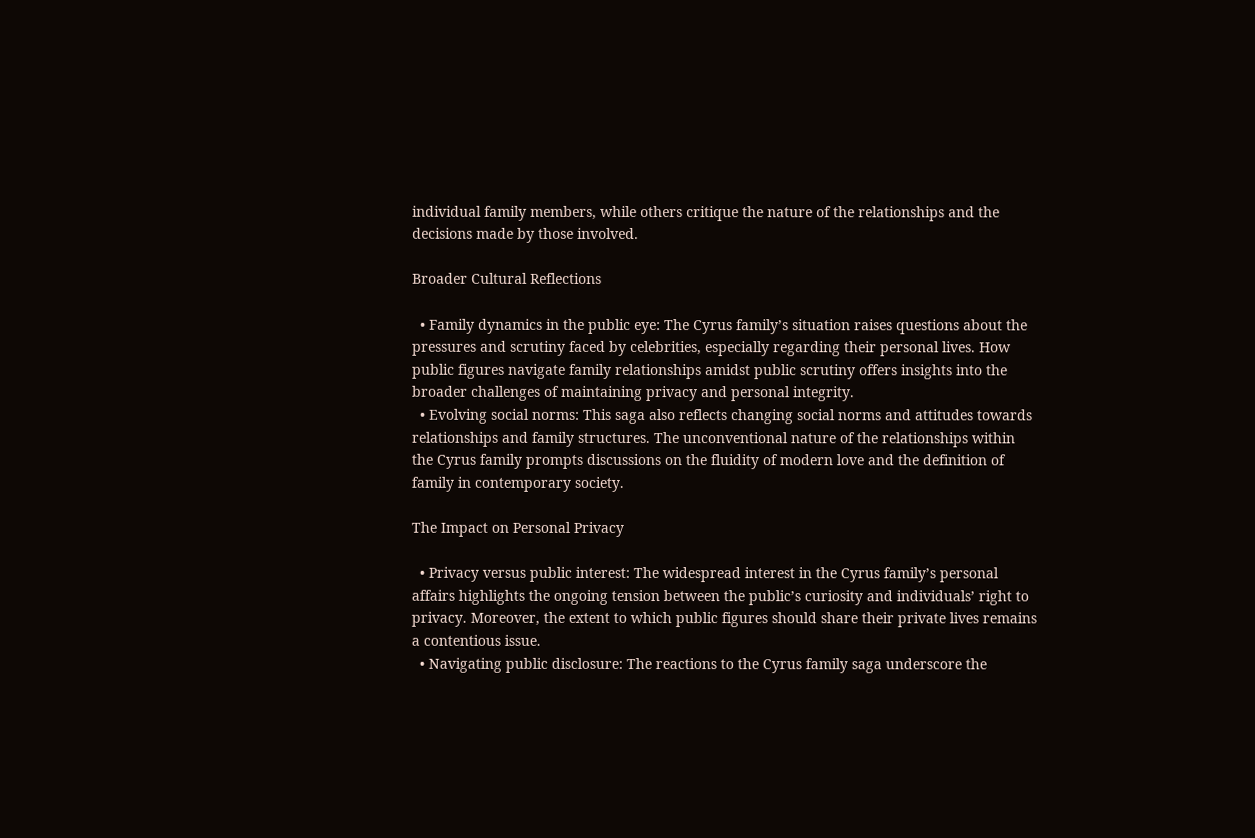individual family members, while others critique the nature of the relationships and the decisions made by those involved.

Broader Cultural Reflections

  • Family dynamics in the public eye: The Cyrus family’s situation raises questions about the pressures and scrutiny faced by celebrities, especially regarding their personal lives. How public figures navigate family relationships amidst public scrutiny offers insights into the broader challenges of maintaining privacy and personal integrity.
  • Evolving social norms: This saga also reflects changing social norms and attitudes towards relationships and family structures. The unconventional nature of the relationships within the Cyrus family prompts discussions on the fluidity of modern love and the definition of family in contemporary society.

The Impact on Personal Privacy

  • Privacy versus public interest: The widespread interest in the Cyrus family’s personal affairs highlights the ongoing tension between the public’s curiosity and individuals’ right to privacy. Moreover, the extent to which public figures should share their private lives remains a contentious issue.
  • Navigating public disclosure: The reactions to the Cyrus family saga underscore the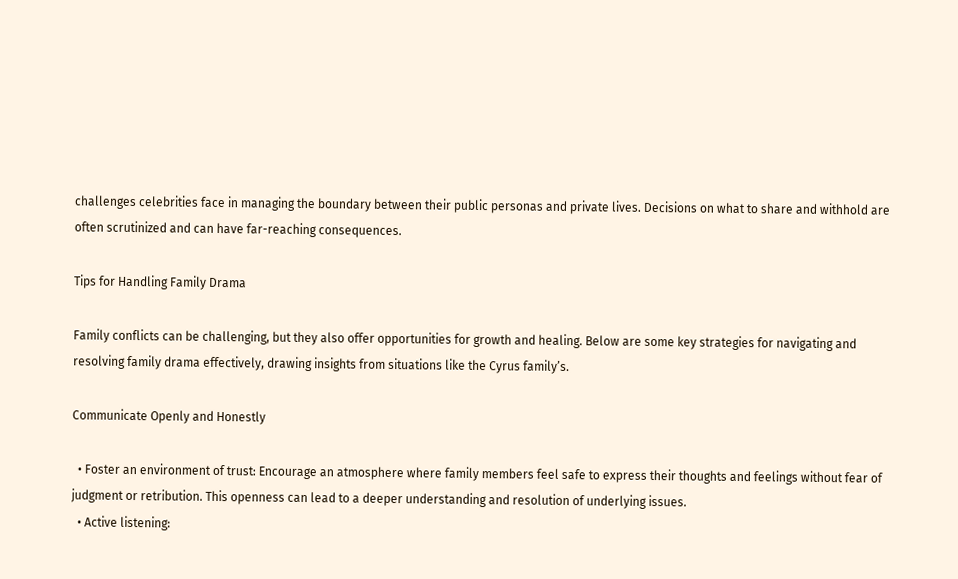challenges celebrities face in managing the boundary between their public personas and private lives. Decisions on what to share and withhold are often scrutinized and can have far-reaching consequences.

Tips for Handling Family Drama

Family conflicts can be challenging, but they also offer opportunities for growth and healing. Below are some key strategies for navigating and resolving family drama effectively, drawing insights from situations like the Cyrus family’s.

Communicate Openly and Honestly

  • Foster an environment of trust: Encourage an atmosphere where family members feel safe to express their thoughts and feelings without fear of judgment or retribution. This openness can lead to a deeper understanding and resolution of underlying issues.
  • Active listening: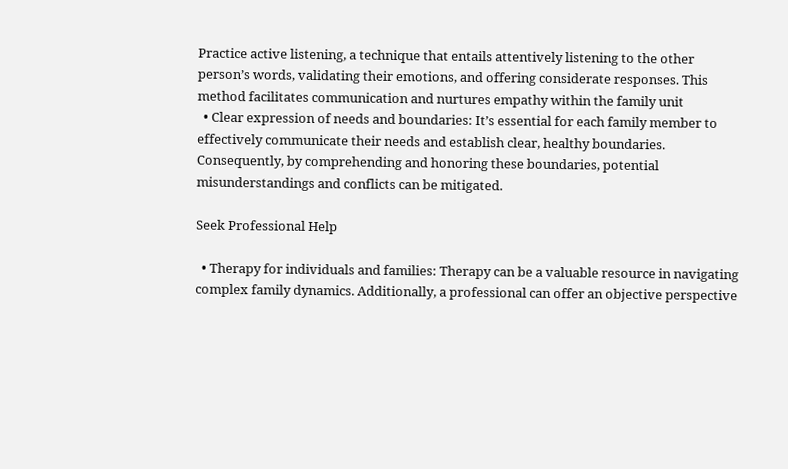Practice active listening, a technique that entails attentively listening to the other person’s words, validating their emotions, and offering considerate responses. This method facilitates communication and nurtures empathy within the family unit
  • Clear expression of needs and boundaries: It’s essential for each family member to effectively communicate their needs and establish clear, healthy boundaries. Consequently, by comprehending and honoring these boundaries, potential misunderstandings and conflicts can be mitigated.

Seek Professional Help

  • Therapy for individuals and families: Therapy can be a valuable resource in navigating complex family dynamics. Additionally, a professional can offer an objective perspective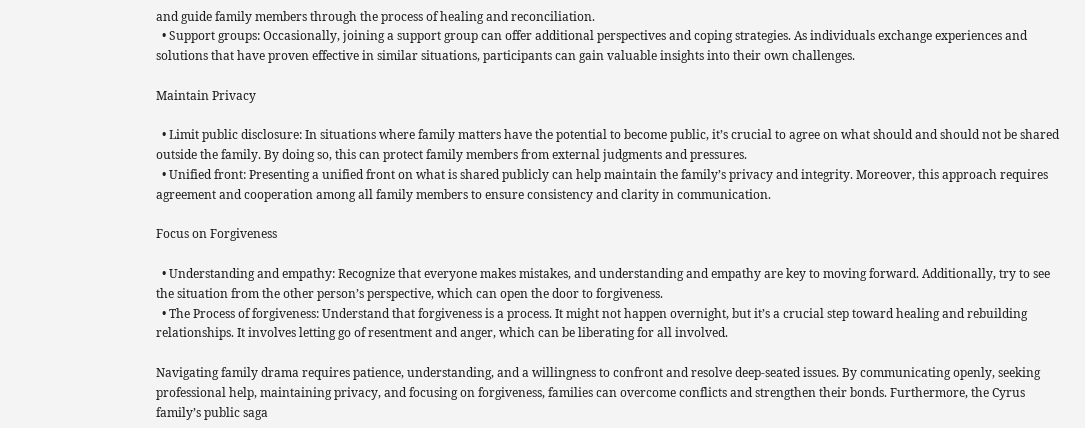and guide family members through the process of healing and reconciliation.
  • Support groups: Occasionally, joining a support group can offer additional perspectives and coping strategies. As individuals exchange experiences and solutions that have proven effective in similar situations, participants can gain valuable insights into their own challenges.

Maintain Privacy

  • Limit public disclosure: In situations where family matters have the potential to become public, it’s crucial to agree on what should and should not be shared outside the family. By doing so, this can protect family members from external judgments and pressures.
  • Unified front: Presenting a unified front on what is shared publicly can help maintain the family’s privacy and integrity. Moreover, this approach requires agreement and cooperation among all family members to ensure consistency and clarity in communication.

Focus on Forgiveness

  • Understanding and empathy: Recognize that everyone makes mistakes, and understanding and empathy are key to moving forward. Additionally, try to see the situation from the other person’s perspective, which can open the door to forgiveness.
  • The Process of forgiveness: Understand that forgiveness is a process. It might not happen overnight, but it’s a crucial step toward healing and rebuilding relationships. It involves letting go of resentment and anger, which can be liberating for all involved.

Navigating family drama requires patience, understanding, and a willingness to confront and resolve deep-seated issues. By communicating openly, seeking professional help, maintaining privacy, and focusing on forgiveness, families can overcome conflicts and strengthen their bonds. Furthermore, the Cyrus family’s public saga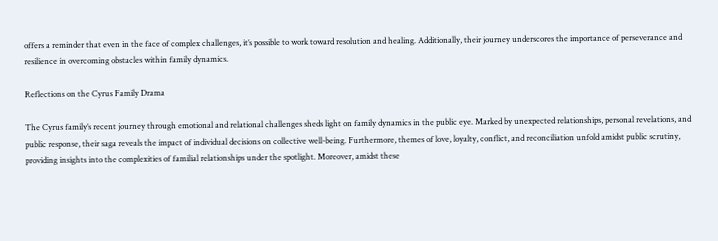offers a reminder that even in the face of complex challenges, it’s possible to work toward resolution and healing. Additionally, their journey underscores the importance of perseverance and resilience in overcoming obstacles within family dynamics.

Reflections on the Cyrus Family Drama

The Cyrus family’s recent journey through emotional and relational challenges sheds light on family dynamics in the public eye. Marked by unexpected relationships, personal revelations, and public response, their saga reveals the impact of individual decisions on collective well-being. Furthermore, themes of love, loyalty, conflict, and reconciliation unfold amidst public scrutiny, providing insights into the complexities of familial relationships under the spotlight. Moreover, amidst these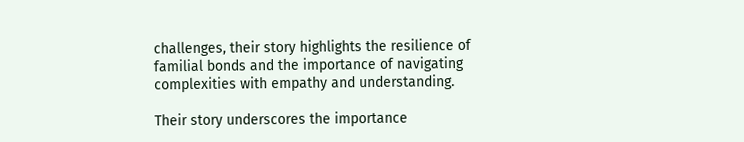challenges, their story highlights the resilience of familial bonds and the importance of navigating complexities with empathy and understanding.

Their story underscores the importance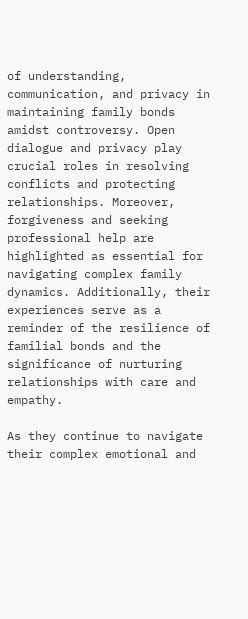of understanding, communication, and privacy in maintaining family bonds amidst controversy. Open dialogue and privacy play crucial roles in resolving conflicts and protecting relationships. Moreover, forgiveness and seeking professional help are highlighted as essential for navigating complex family dynamics. Additionally, their experiences serve as a reminder of the resilience of familial bonds and the significance of nurturing relationships with care and empathy.

As they continue to navigate their complex emotional and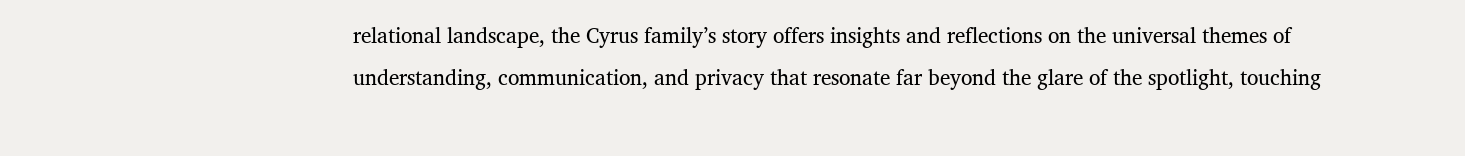relational landscape, the Cyrus family’s story offers insights and reflections on the universal themes of understanding, communication, and privacy that resonate far beyond the glare of the spotlight, touching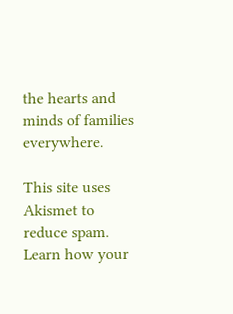the hearts and minds of families everywhere.

This site uses Akismet to reduce spam. Learn how your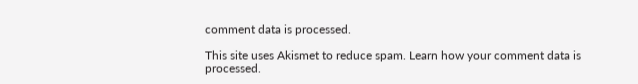comment data is processed.

This site uses Akismet to reduce spam. Learn how your comment data is processed.